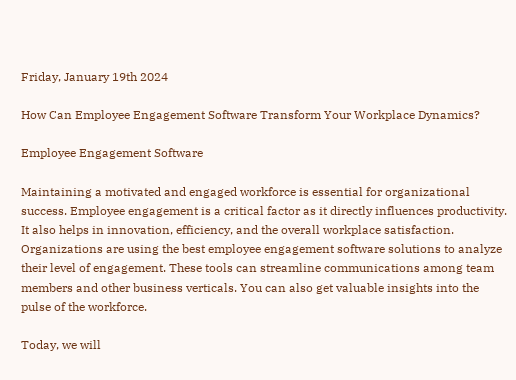Friday, January 19th 2024

How Can Employee Engagement Software Transform Your Workplace Dynamics?

Employee Engagement Software

Maintaining a motivated and engaged workforce is essential for organizational success. Employee engagement is a critical factor as it directly influences productivity. It also helps in innovation, efficiency, and the overall workplace satisfaction. Organizations are using the best employee engagement software solutions to analyze their level of engagement. These tools can streamline communications among team members and other business verticals. You can also get valuable insights into the pulse of the workforce.

Today, we will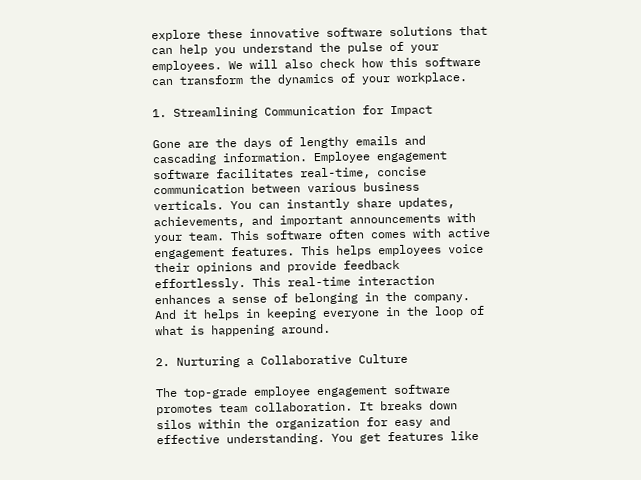explore these innovative software solutions that can help you understand the pulse of your employees. We will also check how this software can transform the dynamics of your workplace.

1. Streamlining Communication for Impact

Gone are the days of lengthy emails and cascading information. Employee engagement software facilitates real-time, concise communication between various business verticals. You can instantly share updates, achievements, and important announcements with your team. This software often comes with active engagement features. This helps employees voice their opinions and provide feedback effortlessly. This real-time interaction enhances a sense of belonging in the company. And it helps in keeping everyone in the loop of what is happening around.

2. Nurturing a Collaborative Culture

The top-grade employee engagement software promotes team collaboration. It breaks down silos within the organization for easy and effective understanding. You get features like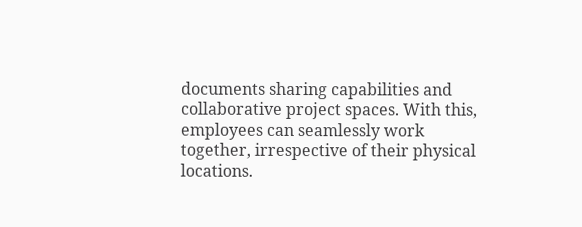documents sharing capabilities and collaborative project spaces. With this, employees can seamlessly work together, irrespective of their physical locations.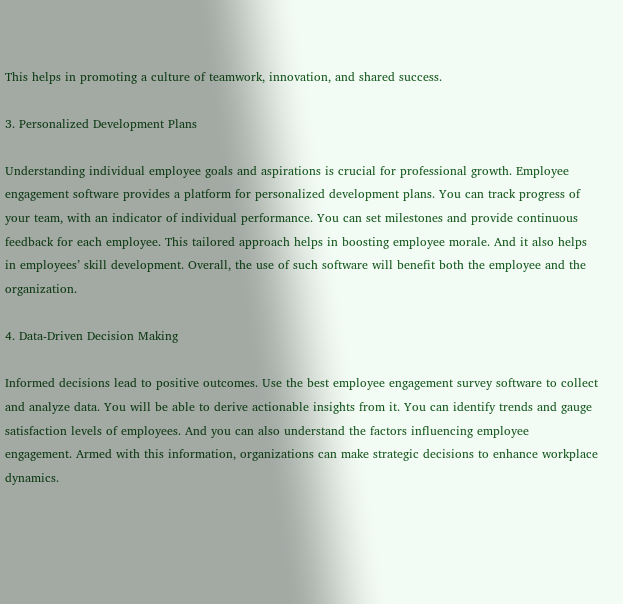This helps in promoting a culture of teamwork, innovation, and shared success.

3. Personalized Development Plans

Understanding individual employee goals and aspirations is crucial for professional growth. Employee engagement software provides a platform for personalized development plans. You can track progress of your team, with an indicator of individual performance. You can set milestones and provide continuous feedback for each employee. This tailored approach helps in boosting employee morale. And it also helps in employees’ skill development. Overall, the use of such software will benefit both the employee and the organization.

4. Data-Driven Decision Making

Informed decisions lead to positive outcomes. Use the best employee engagement survey software to collect and analyze data. You will be able to derive actionable insights from it. You can identify trends and gauge satisfaction levels of employees. And you can also understand the factors influencing employee engagement. Armed with this information, organizations can make strategic decisions to enhance workplace dynamics.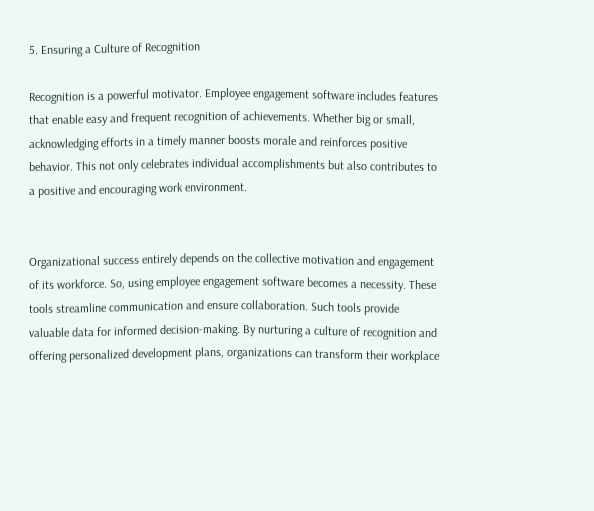5. Ensuring a Culture of Recognition

Recognition is a powerful motivator. Employee engagement software includes features that enable easy and frequent recognition of achievements. Whether big or small, acknowledging efforts in a timely manner boosts morale and reinforces positive behavior. This not only celebrates individual accomplishments but also contributes to a positive and encouraging work environment.


Organizational success entirely depends on the collective motivation and engagement of its workforce. So, using employee engagement software becomes a necessity. These tools streamline communication and ensure collaboration. Such tools provide valuable data for informed decision-making. By nurturing a culture of recognition and offering personalized development plans, organizations can transform their workplace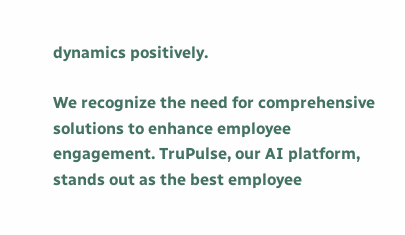dynamics positively.

We recognize the need for comprehensive solutions to enhance employee engagement. TruPulse, our AI platform, stands out as the best employee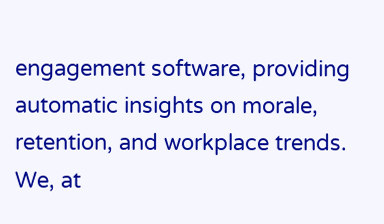engagement software, providing automatic insights on morale, retention, and workplace trends. We, at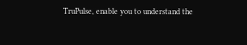TruPulse, enable you to understand the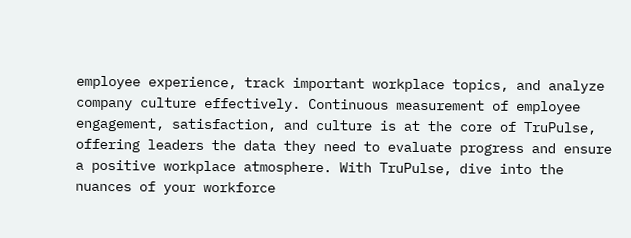employee experience, track important workplace topics, and analyze company culture effectively. Continuous measurement of employee engagement, satisfaction, and culture is at the core of TruPulse, offering leaders the data they need to evaluate progress and ensure a positive workplace atmosphere. With TruPulse, dive into the nuances of your workforce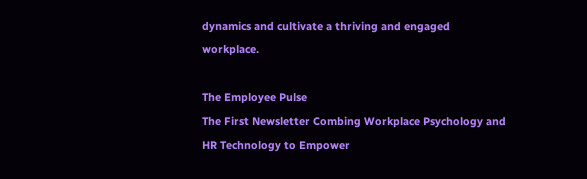dynamics and cultivate a thriving and engaged workplace.

The Employee Pulse
The First Newsletter Combing Workplace Psychology and HR Technology to Empower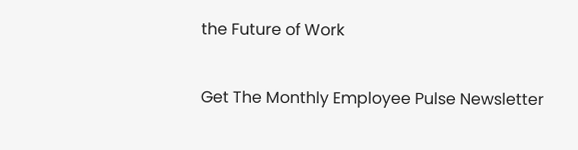the Future of Work

Get The Monthly Employee Pulse Newsletter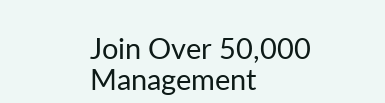Join Over 50,000 Management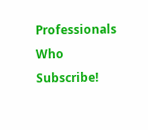Professionals Who Subscribe!